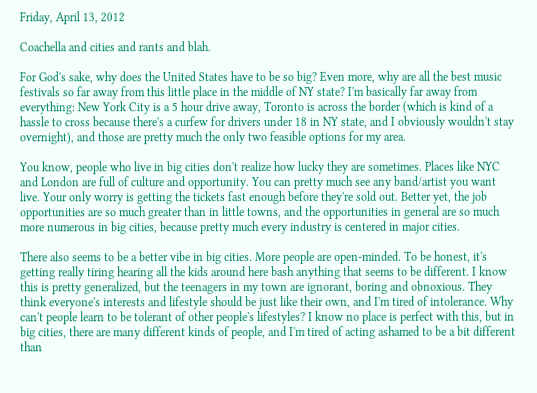Friday, April 13, 2012

Coachella and cities and rants and blah.

For God's sake, why does the United States have to be so big? Even more, why are all the best music festivals so far away from this little place in the middle of NY state? I'm basically far away from everything: New York City is a 5 hour drive away, Toronto is across the border (which is kind of a hassle to cross because there's a curfew for drivers under 18 in NY state, and I obviously wouldn't stay overnight), and those are pretty much the only two feasible options for my area.

You know, people who live in big cities don't realize how lucky they are sometimes. Places like NYC and London are full of culture and opportunity. You can pretty much see any band/artist you want live. Your only worry is getting the tickets fast enough before they're sold out. Better yet, the job opportunities are so much greater than in little towns, and the opportunities in general are so much more numerous in big cities, because pretty much every industry is centered in major cities.

There also seems to be a better vibe in big cities. More people are open-minded. To be honest, it's getting really tiring hearing all the kids around here bash anything that seems to be different. I know this is pretty generalized, but the teenagers in my town are ignorant, boring and obnoxious. They think everyone's interests and lifestyle should be just like their own, and I'm tired of intolerance. Why can't people learn to be tolerant of other people's lifestyles? I know no place is perfect with this, but in big cities, there are many different kinds of people, and I'm tired of acting ashamed to be a bit different than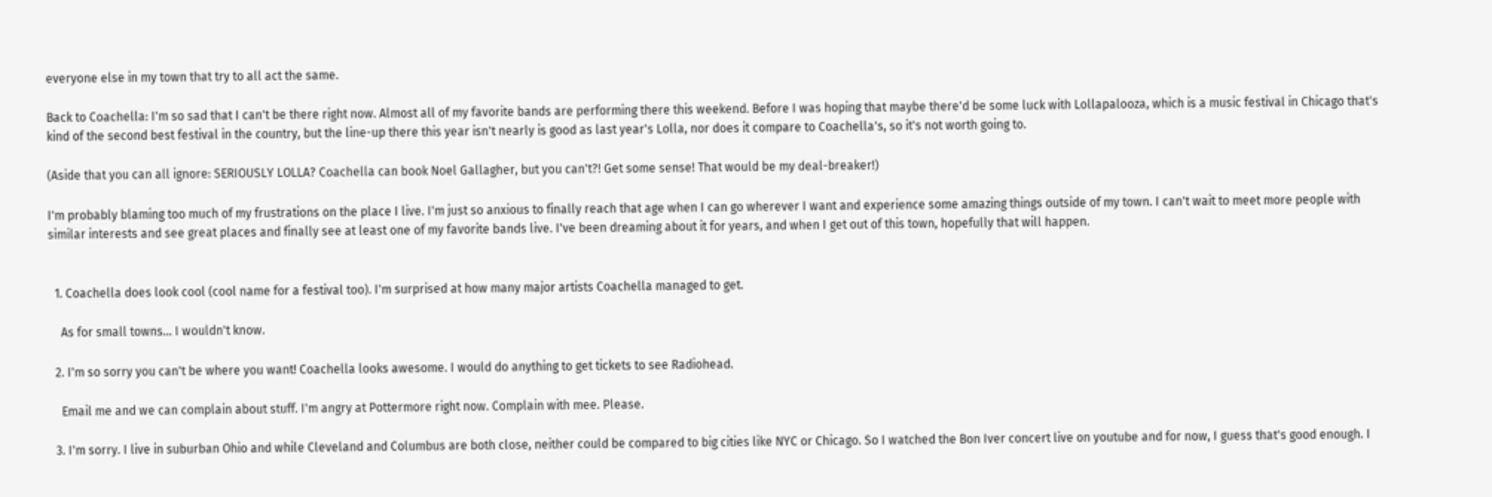everyone else in my town that try to all act the same.

Back to Coachella: I'm so sad that I can't be there right now. Almost all of my favorite bands are performing there this weekend. Before I was hoping that maybe there'd be some luck with Lollapalooza, which is a music festival in Chicago that's kind of the second best festival in the country, but the line-up there this year isn't nearly is good as last year's Lolla, nor does it compare to Coachella's, so it's not worth going to.

(Aside that you can all ignore: SERIOUSLY LOLLA? Coachella can book Noel Gallagher, but you can't?! Get some sense! That would be my deal-breaker!)

I'm probably blaming too much of my frustrations on the place I live. I'm just so anxious to finally reach that age when I can go wherever I want and experience some amazing things outside of my town. I can't wait to meet more people with similar interests and see great places and finally see at least one of my favorite bands live. I've been dreaming about it for years, and when I get out of this town, hopefully that will happen.


  1. Coachella does look cool (cool name for a festival too). I'm surprised at how many major artists Coachella managed to get.

    As for small towns... I wouldn't know.

  2. I'm so sorry you can't be where you want! Coachella looks awesome. I would do anything to get tickets to see Radiohead.

    Email me and we can complain about stuff. I'm angry at Pottermore right now. Complain with mee. Please.

  3. I'm sorry. I live in suburban Ohio and while Cleveland and Columbus are both close, neither could be compared to big cities like NYC or Chicago. So I watched the Bon Iver concert live on youtube and for now, I guess that's good enough. I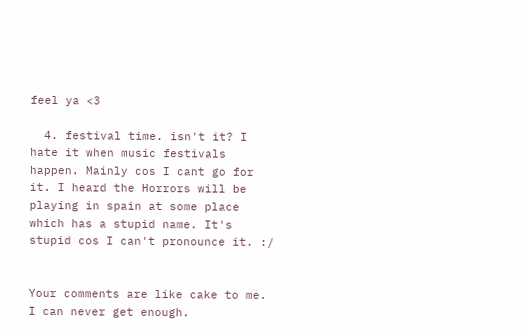feel ya <3

  4. festival time. isn't it? I hate it when music festivals happen. Mainly cos I cant go for it. I heard the Horrors will be playing in spain at some place which has a stupid name. It's stupid cos I can't pronounce it. :/


Your comments are like cake to me. I can never get enough.